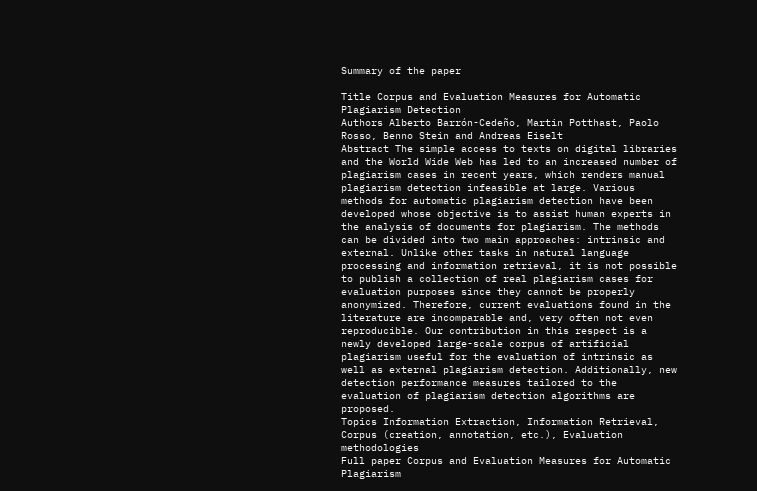Summary of the paper

Title Corpus and Evaluation Measures for Automatic Plagiarism Detection
Authors Alberto Barrón-Cedeño, Martin Potthast, Paolo Rosso, Benno Stein and Andreas Eiselt
Abstract The simple access to texts on digital libraries and the World Wide Web has led to an increased number of plagiarism cases in recent years, which renders manual plagiarism detection infeasible at large. Various methods for automatic plagiarism detection have been developed whose objective is to assist human experts in the analysis of documents for plagiarism. The methods can be divided into two main approaches: intrinsic and external. Unlike other tasks in natural language processing and information retrieval, it is not possible to publish a collection of real plagiarism cases for evaluation purposes since they cannot be properly anonymized. Therefore, current evaluations found in the literature are incomparable and, very often not even reproducible. Our contribution in this respect is a newly developed large-scale corpus of artificial plagiarism useful for the evaluation of intrinsic as well as external plagiarism detection. Additionally, new detection performance measures tailored to the evaluation of plagiarism detection algorithms are proposed.
Topics Information Extraction, Information Retrieval, Corpus (creation, annotation, etc.), Evaluation methodologies
Full paper Corpus and Evaluation Measures for Automatic Plagiarism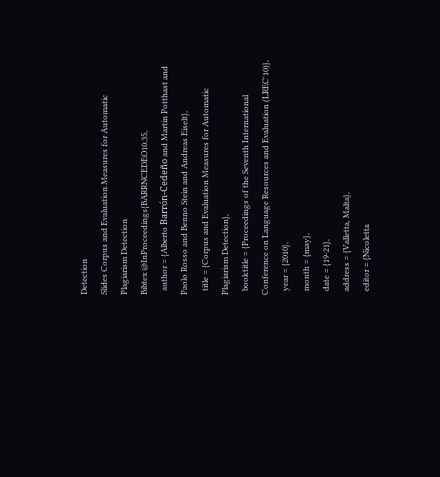Detection
Slides Corpus and Evaluation Measures for Automatic Plagiarism Detection
Bibtex @InProceedings{BARRNCEDEO10.35,
  author = {Alberto Barrón-Cedeño and Martin Potthast and Paolo Rosso and Benno Stein and Andreas Eiselt},
  title = {Corpus and Evaluation Measures for Automatic Plagiarism Detection},
  booktitle = {Proceedings of the Seventh International Conference on Language Resources and Evaluation (LREC'10)},
  year = {2010},
  month = {may},
  date = {19-21},
  address = {Valletta, Malta},
  editor = {Nicoletta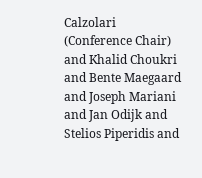Calzolari (Conference Chair) and Khalid Choukri and Bente Maegaard and Joseph Mariani and Jan Odijk and Stelios Piperidis and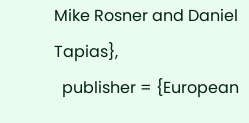Mike Rosner and Daniel Tapias},
  publisher = {European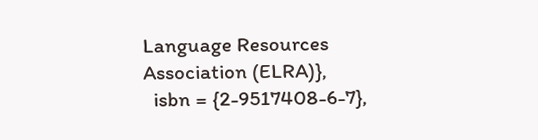Language Resources Association (ELRA)},
  isbn = {2-9517408-6-7},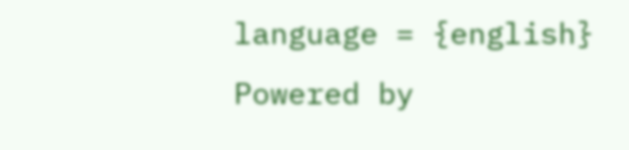language = {english}
Powered by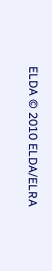ELDA © 2010 ELDA/ELRA